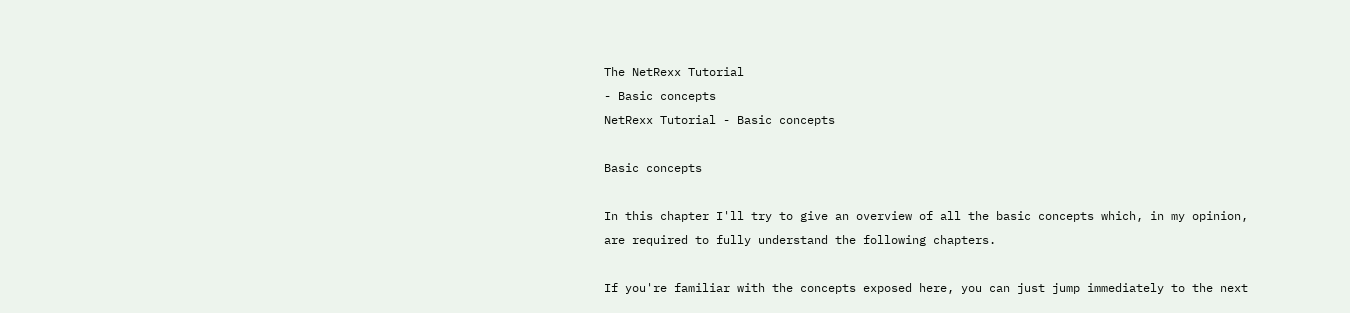The NetRexx Tutorial
- Basic concepts
NetRexx Tutorial - Basic concepts

Basic concepts

In this chapter I'll try to give an overview of all the basic concepts which, in my opinion, are required to fully understand the following chapters.

If you're familiar with the concepts exposed here, you can just jump immediately to the next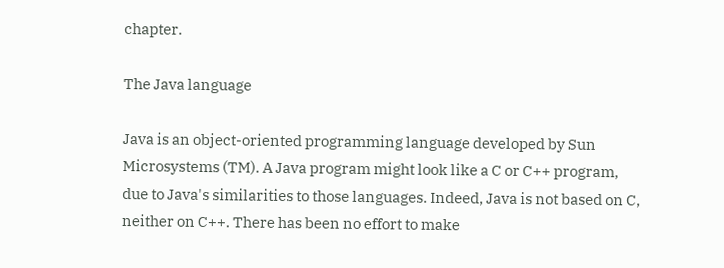chapter.

The Java language

Java is an object-oriented programming language developed by Sun Microsystems (TM). A Java program might look like a C or C++ program, due to Java's similarities to those languages. Indeed, Java is not based on C, neither on C++. There has been no effort to make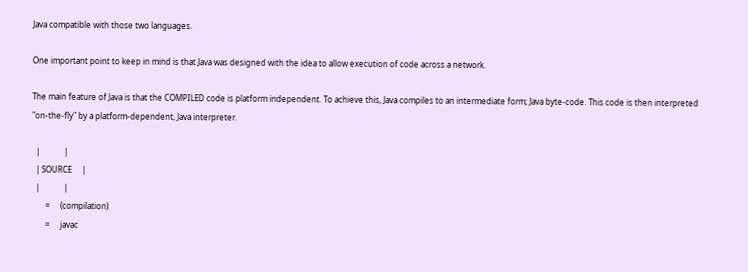Java compatible with those two languages.

One important point to keep in mind is that Java was designed with the idea to allow execution of code across a network.

The main feature of Java is that the COMPILED code is platform independent. To achieve this, Java compiles to an intermediate form; Java byte-code. This code is then interpreted "on-the-fly" by a platform-dependent, Java interpreter.

  |            |
  | SOURCE     |
  |            |
       =     (compilation)
       =     javac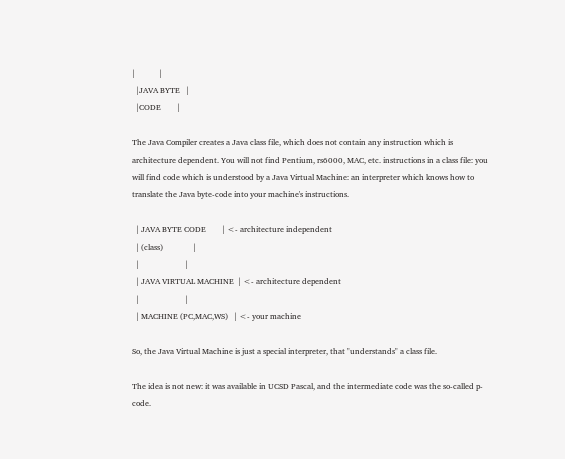|            |
  |JAVA BYTE   |
  |CODE        |

The Java Compiler creates a Java class file, which does not contain any instruction which is architecture dependent. You will not find Pentium, rs6000, MAC, etc. instructions in a class file: you will find code which is understood by a Java Virtual Machine: an interpreter which knows how to translate the Java byte-code into your machine's instructions.

  | JAVA BYTE CODE        | <- architecture independent
  | (class)               |
  |                       |
  | JAVA VIRTUAL MACHINE  | <- architecture dependent
  |                       |
  | MACHINE (PC,MAC,WS)   | <- your machine

So, the Java Virtual Machine is just a special interpreter, that "understands" a class file.

The idea is not new: it was available in UCSD Pascal, and the intermediate code was the so-called p-code.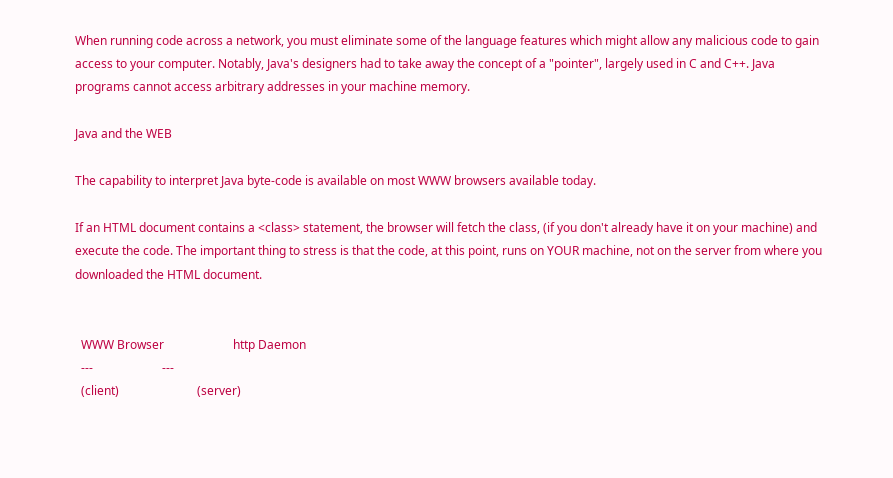When running code across a network, you must eliminate some of the language features which might allow any malicious code to gain access to your computer. Notably, Java's designers had to take away the concept of a "pointer", largely used in C and C++. Java programs cannot access arbitrary addresses in your machine memory.

Java and the WEB

The capability to interpret Java byte-code is available on most WWW browsers available today.

If an HTML document contains a <class> statement, the browser will fetch the class, (if you don't already have it on your machine) and execute the code. The important thing to stress is that the code, at this point, runs on YOUR machine, not on the server from where you downloaded the HTML document.


  WWW Browser                       http Daemon
  ---                       ---
  (client)                          (server)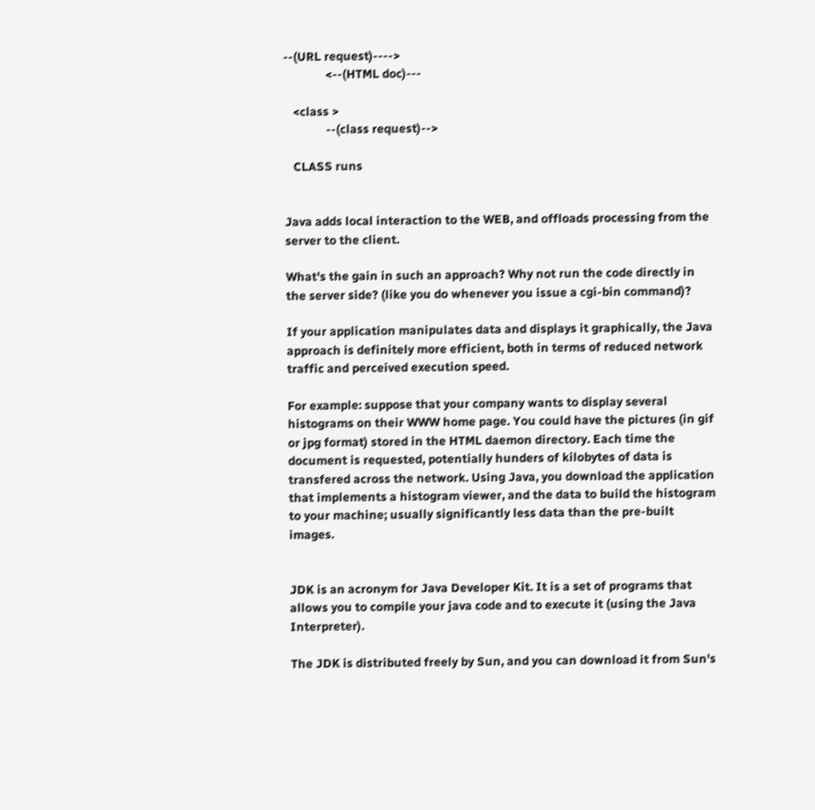--(URL request)---->
              <--(HTML doc)---

   <class >
              --(class request)-->

   CLASS runs


Java adds local interaction to the WEB, and offloads processing from the server to the client.

What's the gain in such an approach? Why not run the code directly in the server side? (like you do whenever you issue a cgi-bin command)?

If your application manipulates data and displays it graphically, the Java approach is definitely more efficient, both in terms of reduced network traffic and perceived execution speed.

For example: suppose that your company wants to display several histograms on their WWW home page. You could have the pictures (in gif or jpg format) stored in the HTML daemon directory. Each time the document is requested, potentially hunders of kilobytes of data is transfered across the network. Using Java, you download the application that implements a histogram viewer, and the data to build the histogram to your machine; usually significantly less data than the pre-built images.


JDK is an acronym for Java Developer Kit. It is a set of programs that allows you to compile your java code and to execute it (using the Java Interpreter).

The JDK is distributed freely by Sun, and you can download it from Sun's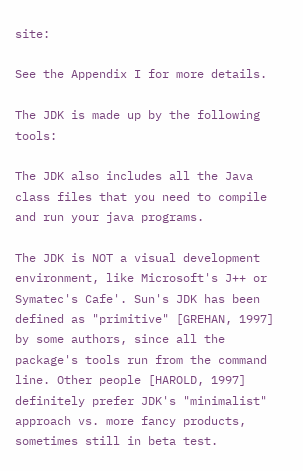site:

See the Appendix I for more details.

The JDK is made up by the following tools:

The JDK also includes all the Java class files that you need to compile and run your java programs.

The JDK is NOT a visual development environment, like Microsoft's J++ or Symatec's Cafe'. Sun's JDK has been defined as "primitive" [GREHAN, 1997] by some authors, since all the package's tools run from the command line. Other people [HAROLD, 1997] definitely prefer JDK's "minimalist" approach vs. more fancy products, sometimes still in beta test.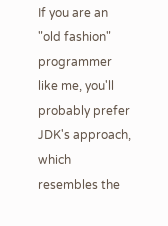If you are an "old fashion" programmer like me, you'll probably prefer JDK's approach, which resembles the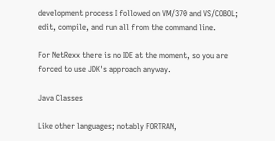development process I followed on VM/370 and VS/COBOL; edit, compile, and run all from the command line.

For NetRexx there is no IDE at the moment, so you are forced to use JDK's approach anyway.

Java Classes

Like other languages; notably FORTRAN,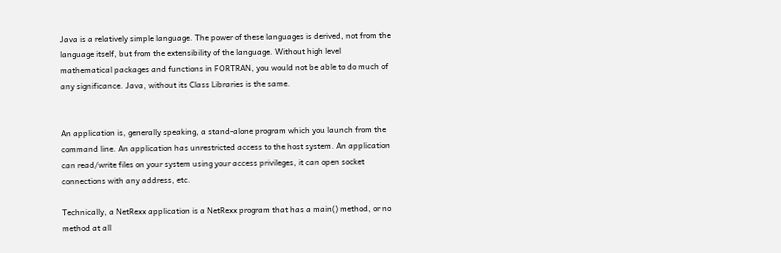Java is a relatively simple language. The power of these languages is derived, not from the language itself, but from the extensibility of the language. Without high level mathematical packages and functions in FORTRAN, you would not be able to do much of any significance. Java, without its Class Libraries is the same.


An application is, generally speaking, a stand-alone program which you launch from the command line. An application has unrestricted access to the host system. An application can read/write files on your system using your access privileges, it can open socket connections with any address, etc.

Technically, a NetRexx application is a NetRexx program that has a main() method, or no method at all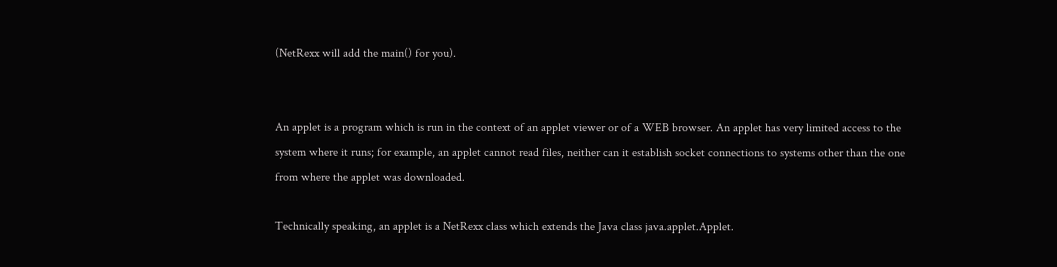(NetRexx will add the main() for you).


An applet is a program which is run in the context of an applet viewer or of a WEB browser. An applet has very limited access to the system where it runs; for example, an applet cannot read files, neither can it establish socket connections to systems other than the one from where the applet was downloaded.

Technically speaking, an applet is a NetRexx class which extends the Java class java.applet.Applet.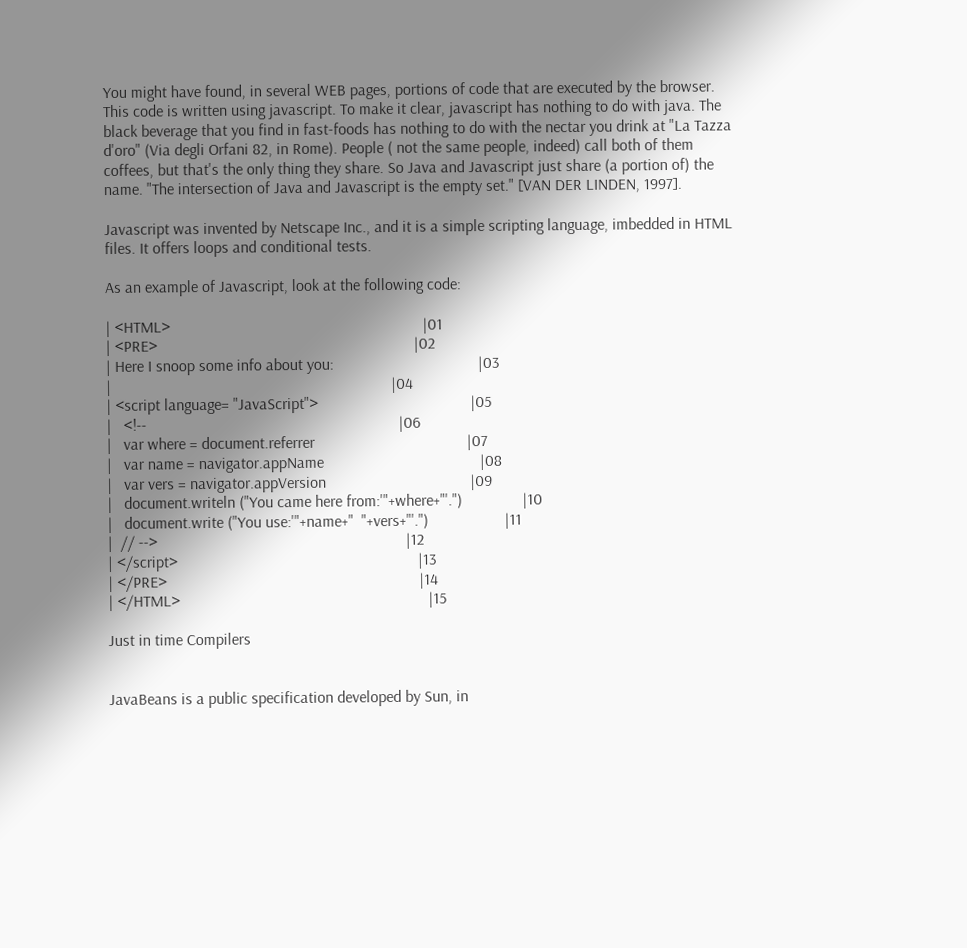You might have found, in several WEB pages, portions of code that are executed by the browser. This code is written using javascript. To make it clear, javascript has nothing to do with java. The black beverage that you find in fast-foods has nothing to do with the nectar you drink at "La Tazza d'oro" (Via degli Orfani 82, in Rome). People ( not the same people, indeed) call both of them coffees, but that's the only thing they share. So Java and Javascript just share (a portion of) the name. "The intersection of Java and Javascript is the empty set." [VAN DER LINDEN, 1997].

Javascript was invented by Netscape Inc., and it is a simple scripting language, imbedded in HTML files. It offers loops and conditional tests.

As an example of Javascript, look at the following code:

| <HTML>                                                               |01
| <PRE>                                                                |02
| Here I snoop some info about you:                                    |03
|                                                                      |04
| <script language= "JavaScript">                                      |05
|   <!--                                                               |06
|   var where = document.referrer                                      |07
|   var name = navigator.appName                                       |08
|   var vers = navigator.appVersion                                    |09
|   document.writeln ("You came here from:'"+where+"'.")               |10
|   document.write ("You use:'"+name+"  "+vers+"'.")                   |11
|  // -->                                                              |12
| </script>                                                            |13
| </PRE>                                                               |14
| </HTML>                                                              |15

Just in time Compilers


JavaBeans is a public specification developed by Sun, in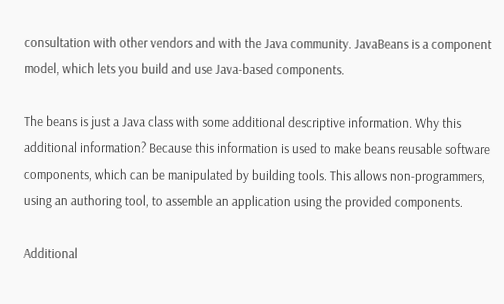consultation with other vendors and with the Java community. JavaBeans is a component model, which lets you build and use Java-based components.

The beans is just a Java class with some additional descriptive information. Why this additional information? Because this information is used to make beans reusable software components, which can be manipulated by building tools. This allows non-programmers, using an authoring tool, to assemble an application using the provided components.

Additional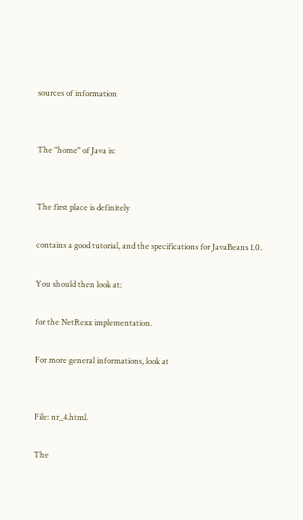sources of information


The "home" of Java is:


The first place is definitely

contains a good tutorial, and the specifications for JavaBeans 1.0.

You should then look at:

for the NetRexx implementation.

For more general informations, look at


File: nr_4.html.

The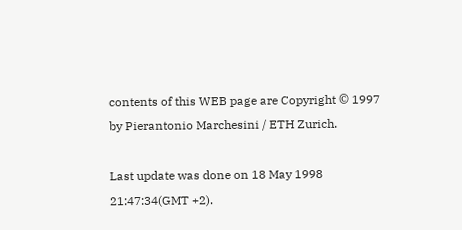contents of this WEB page are Copyright © 1997 by Pierantonio Marchesini / ETH Zurich.

Last update was done on 18 May 1998 21:47:34(GMT +2).